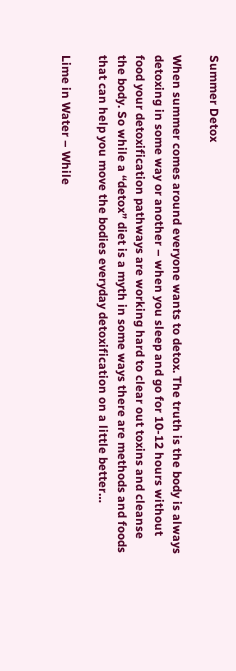Summer Detox

When summer comes around everyone wants to detox. The truth is the body is always detoxing in some way or another – when you sleep and go for 10-12 hours without food your detoxification pathways are working hard to clear out toxins and cleanse the body. So while a “detox” diet is a myth in some ways there are methods and foods that can help you move the bodies everyday detoxification on a little better…

Lime in Water – While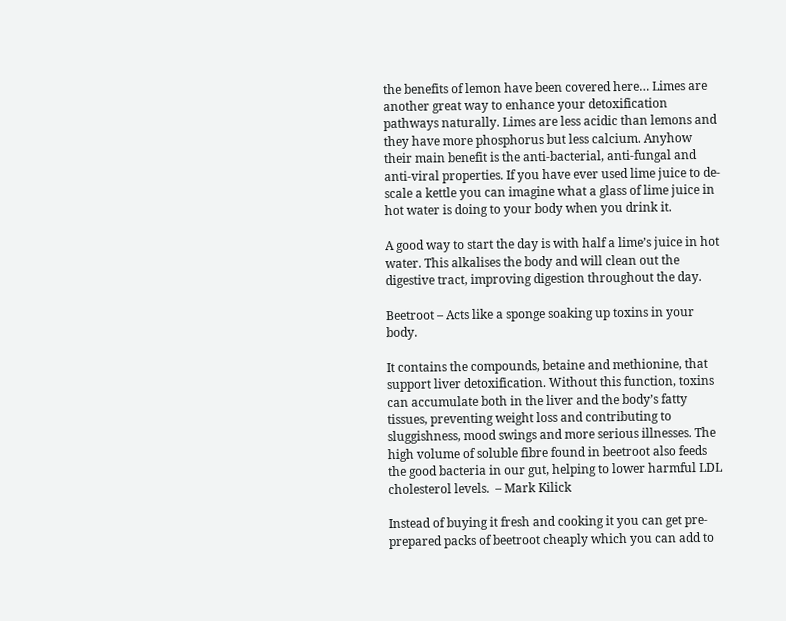the benefits of lemon have been covered here… Limes are another great way to enhance your detoxification pathways naturally. Limes are less acidic than lemons and they have more phosphorus but less calcium. Anyhow their main benefit is the anti-bacterial, anti-fungal and anti-viral properties. If you have ever used lime juice to de-scale a kettle you can imagine what a glass of lime juice in hot water is doing to your body when you drink it.

A good way to start the day is with half a lime’s juice in hot water. This alkalises the body and will clean out the digestive tract, improving digestion throughout the day.

Beetroot – Acts like a sponge soaking up toxins in your body.

It contains the compounds, betaine and methionine, that support liver detoxification. Without this function, toxins can accumulate both in the liver and the body’s fatty tissues, preventing weight loss and contributing to sluggishness, mood swings and more serious illnesses. The high volume of soluble fibre found in beetroot also feeds the good bacteria in our gut, helping to lower harmful LDL cholesterol levels.  – Mark Kilick

Instead of buying it fresh and cooking it you can get pre-prepared packs of beetroot cheaply which you can add to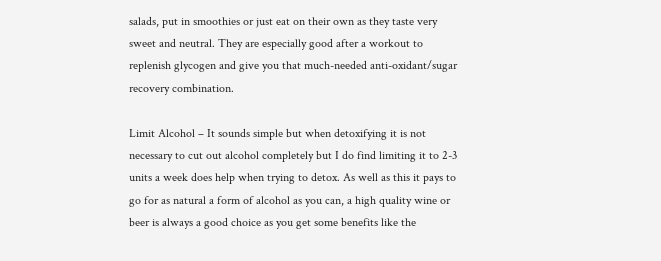salads, put in smoothies or just eat on their own as they taste very sweet and neutral. They are especially good after a workout to replenish glycogen and give you that much-needed anti-oxidant/sugar recovery combination.

Limit Alcohol – It sounds simple but when detoxifying it is not necessary to cut out alcohol completely but I do find limiting it to 2-3 units a week does help when trying to detox. As well as this it pays to go for as natural a form of alcohol as you can, a high quality wine or beer is always a good choice as you get some benefits like the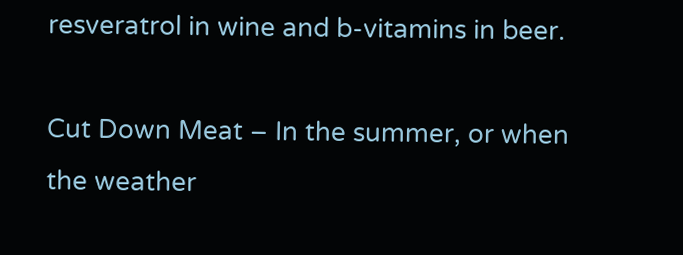resveratrol in wine and b-vitamins in beer.

Cut Down Meat – In the summer, or when the weather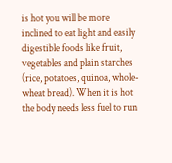is hot you will be more inclined to eat light and easily digestible foods like fruit, vegetables and plain starches (rice, potatoes, quinoa, whole-wheat bread). When it is hot the body needs less fuel to run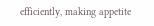efficiently, making appetite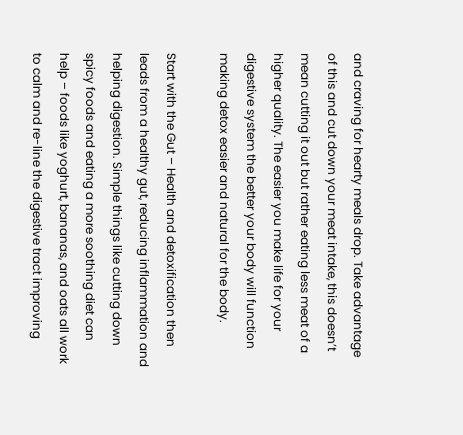and craving for hearty meals drop. Take advantage of this and cut down your meat intake, this doesn’t mean cutting it out but rather eating less meat of a higher quality. The easier you make life for your digestive system the better your body will function making detox easier and natural for the body.

Start with the Gut – Health and detoxification then leads from a healthy gut, reducing inflammation and helping digestion. Simple things like cutting down spicy foods and eating a more soothing diet can help – foods like yoghurt, bananas, and oats all work to calm and re-line the digestive tract improving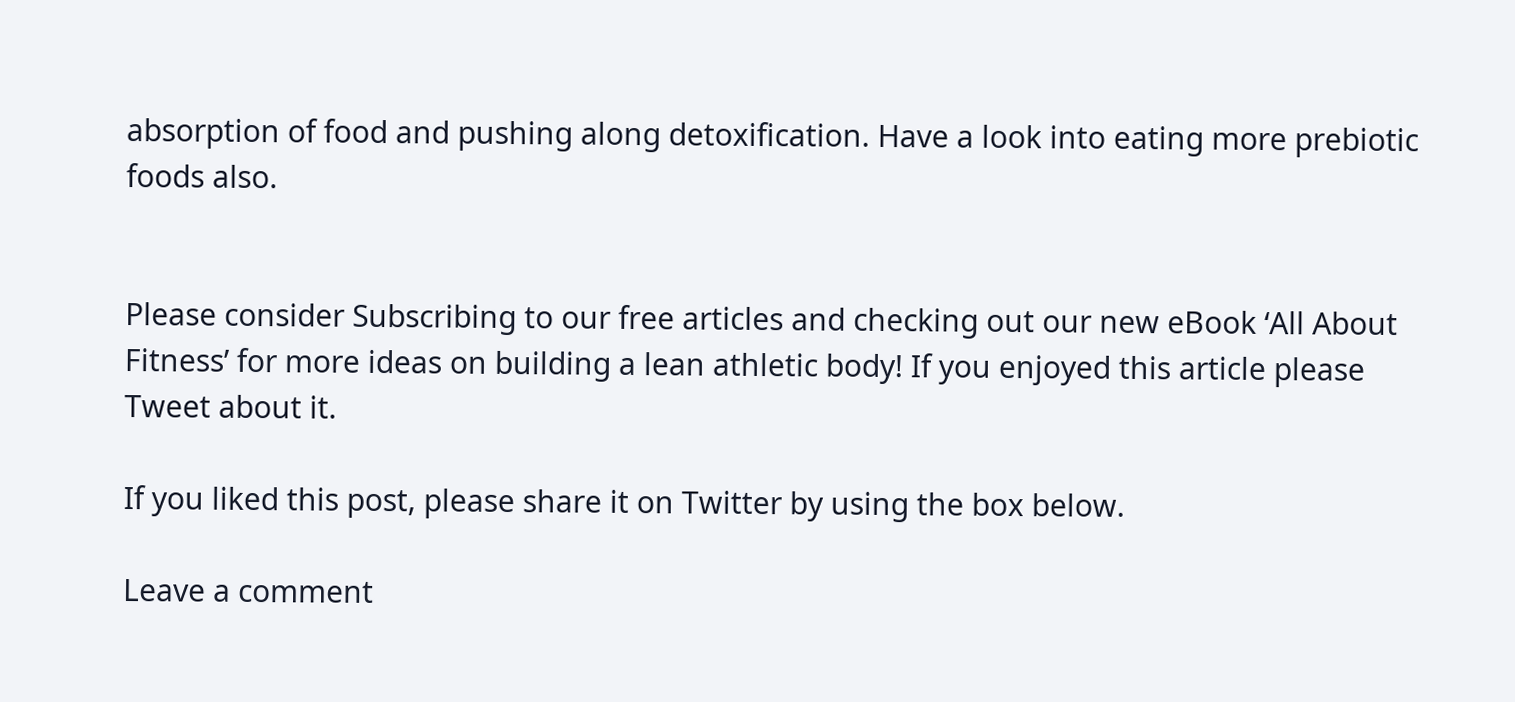absorption of food and pushing along detoxification. Have a look into eating more prebiotic foods also.


Please consider Subscribing to our free articles and checking out our new eBook ‘All About Fitness’ for more ideas on building a lean athletic body! If you enjoyed this article please Tweet about it.

If you liked this post, please share it on Twitter by using the box below.

Leave a comment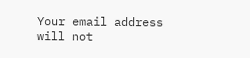Your email address will not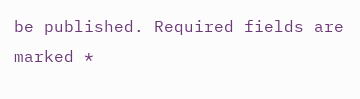be published. Required fields are marked *